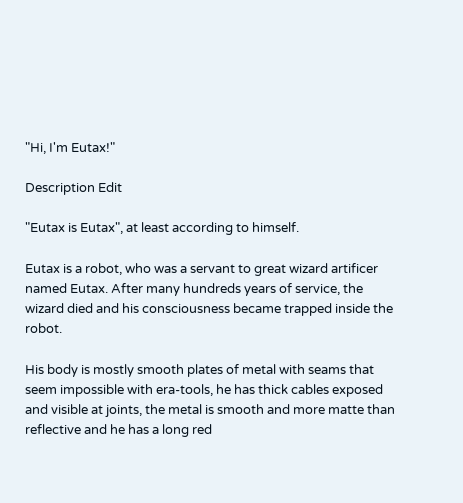"Hi, I'm Eutax!"

Description Edit

"Eutax is Eutax", at least according to himself.

Eutax is a robot, who was a servant to great wizard artificer named Eutax. After many hundreds years of service, the wizard died and his consciousness became trapped inside the robot.

His body is mostly smooth plates of metal with seams that seem impossible with era-tools, he has thick cables exposed and visible at joints, the metal is smooth and more matte than reflective and he has a long red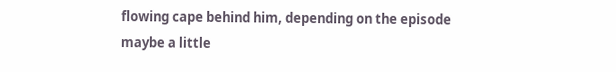flowing cape behind him, depending on the episode maybe a little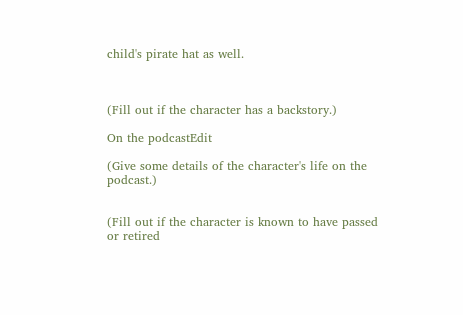child's pirate hat as well.



(Fill out if the character has a backstory.)

On the podcastEdit

(Give some details of the character's life on the podcast.)


(Fill out if the character is known to have passed or retired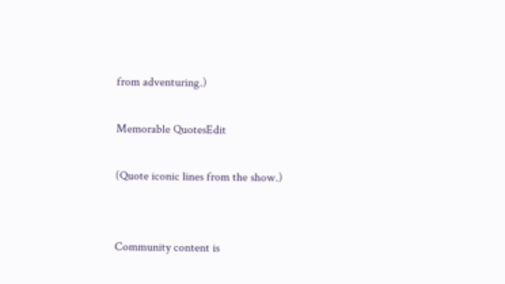from adventuring.)

Memorable QuotesEdit

(Quote iconic lines from the show.)


Community content is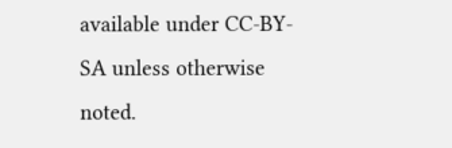available under CC-BY-SA unless otherwise noted.